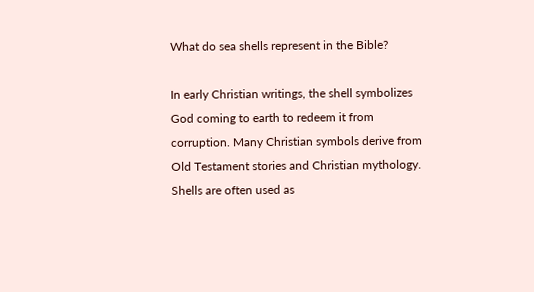What do sea shells represent in the Bible?

In early Christian writings, the shell symbolizes God coming to earth to redeem it from corruption. Many Christian symbols derive from Old Testament stories and Christian mythology. Shells are often used as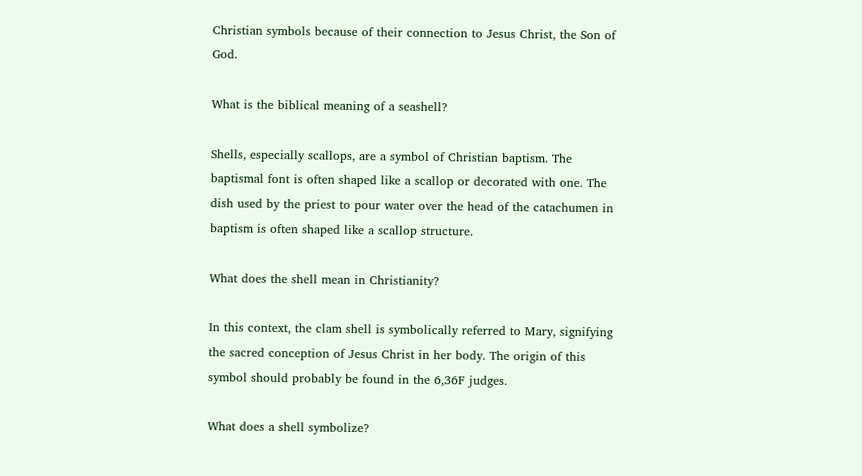Christian symbols because of their connection to Jesus Christ, the Son of God.

What is the biblical meaning of a seashell?

Shells, especially scallops, are a symbol of Christian baptism. The baptismal font is often shaped like a scallop or decorated with one. The dish used by the priest to pour water over the head of the catachumen in baptism is often shaped like a scallop structure.

What does the shell mean in Christianity?

In this context, the clam shell is symbolically referred to Mary, signifying the sacred conception of Jesus Christ in her body. The origin of this symbol should probably be found in the 6,36F judges.

What does a shell symbolize?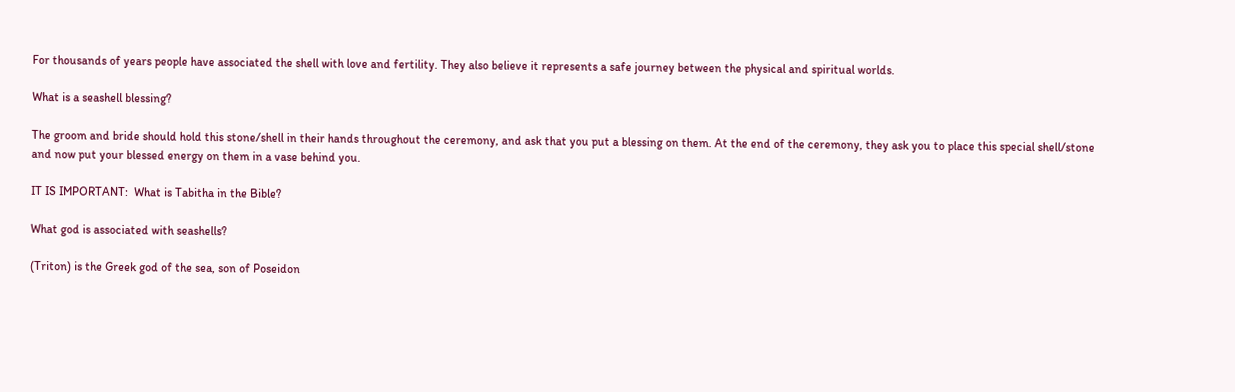For thousands of years people have associated the shell with love and fertility. They also believe it represents a safe journey between the physical and spiritual worlds.

What is a seashell blessing?

The groom and bride should hold this stone/shell in their hands throughout the ceremony, and ask that you put a blessing on them. At the end of the ceremony, they ask you to place this special shell/stone and now put your blessed energy on them in a vase behind you.

IT IS IMPORTANT:  What is Tabitha in the Bible?

What god is associated with seashells?

(Triton) is the Greek god of the sea, son of Poseidon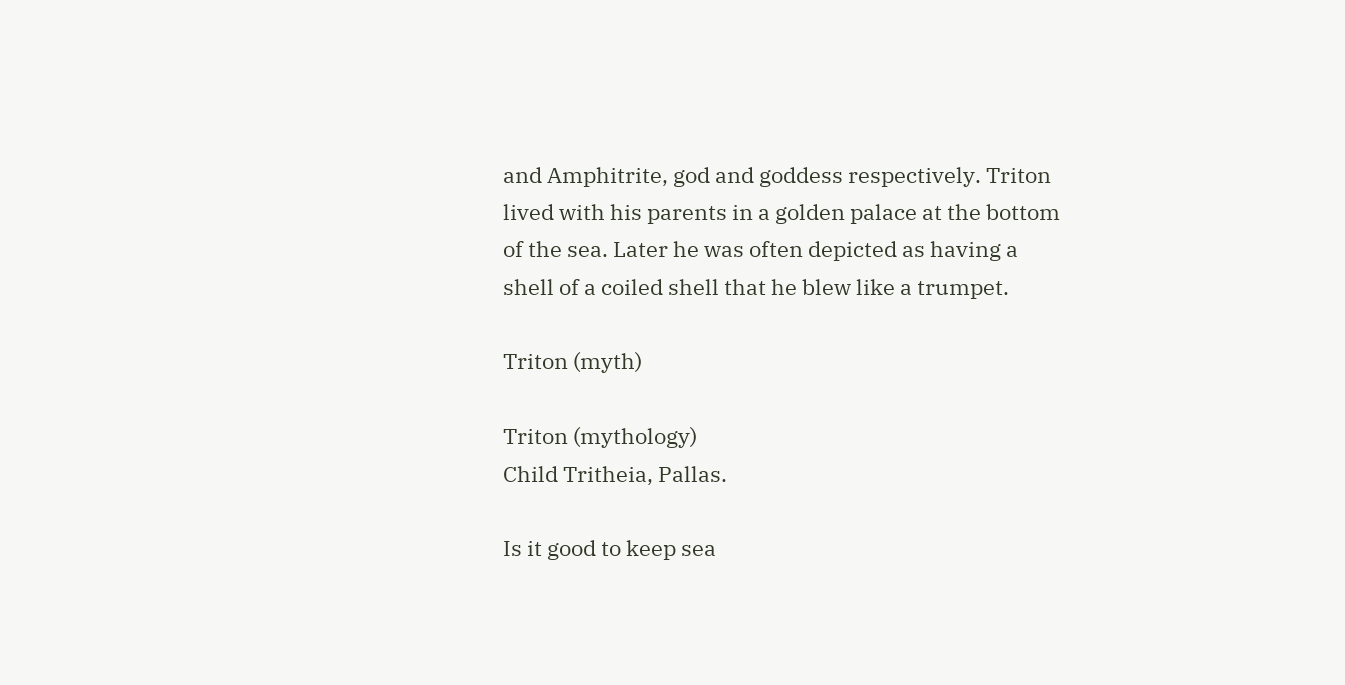and Amphitrite, god and goddess respectively. Triton lived with his parents in a golden palace at the bottom of the sea. Later he was often depicted as having a shell of a coiled shell that he blew like a trumpet.

Triton (myth)

Triton (mythology)
Child Tritheia, Pallas.

Is it good to keep sea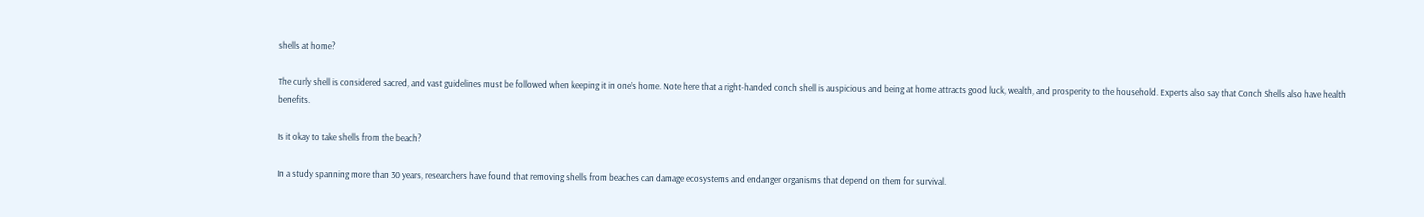shells at home?

The curly shell is considered sacred, and vast guidelines must be followed when keeping it in one’s home. Note here that a right-handed conch shell is auspicious and being at home attracts good luck, wealth, and prosperity to the household. Experts also say that Conch Shells also have health benefits.

Is it okay to take shells from the beach?

In a study spanning more than 30 years, researchers have found that removing shells from beaches can damage ecosystems and endanger organisms that depend on them for survival.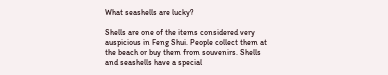What seashells are lucky?

Shells are one of the items considered very auspicious in Feng Shui. People collect them at the beach or buy them from souvenirs. Shells and seashells have a special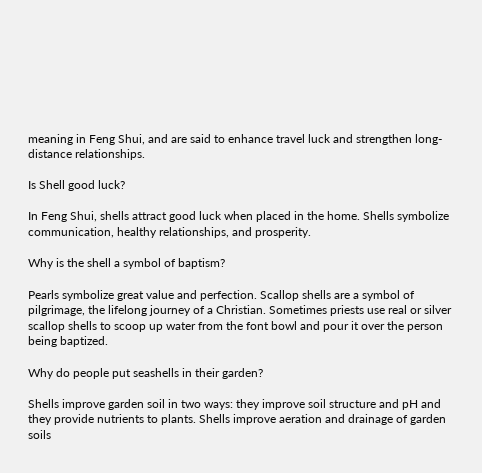meaning in Feng Shui, and are said to enhance travel luck and strengthen long-distance relationships.

Is Shell good luck?

In Feng Shui, shells attract good luck when placed in the home. Shells symbolize communication, healthy relationships, and prosperity.

Why is the shell a symbol of baptism?

Pearls symbolize great value and perfection. Scallop shells are a symbol of pilgrimage, the lifelong journey of a Christian. Sometimes priests use real or silver scallop shells to scoop up water from the font bowl and pour it over the person being baptized.

Why do people put seashells in their garden?

Shells improve garden soil in two ways: they improve soil structure and pH and they provide nutrients to plants. Shells improve aeration and drainage of garden soils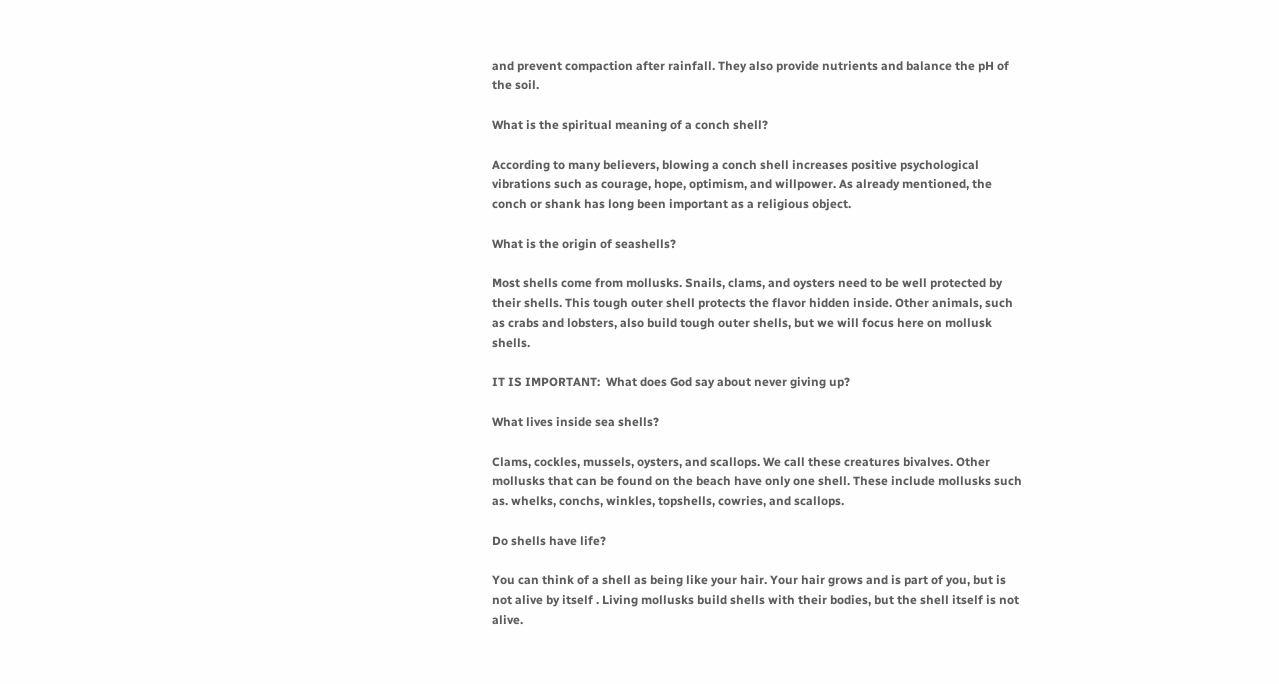and prevent compaction after rainfall. They also provide nutrients and balance the pH of the soil.

What is the spiritual meaning of a conch shell?

According to many believers, blowing a conch shell increases positive psychological vibrations such as courage, hope, optimism, and willpower. As already mentioned, the conch or shank has long been important as a religious object.

What is the origin of seashells?

Most shells come from mollusks. Snails, clams, and oysters need to be well protected by their shells. This tough outer shell protects the flavor hidden inside. Other animals, such as crabs and lobsters, also build tough outer shells, but we will focus here on mollusk shells.

IT IS IMPORTANT:  What does God say about never giving up?

What lives inside sea shells?

Clams, cockles, mussels, oysters, and scallops. We call these creatures bivalves. Other mollusks that can be found on the beach have only one shell. These include mollusks such as. whelks, conchs, winkles, topshells, cowries, and scallops.

Do shells have life?

You can think of a shell as being like your hair. Your hair grows and is part of you, but is not alive by itself . Living mollusks build shells with their bodies, but the shell itself is not alive.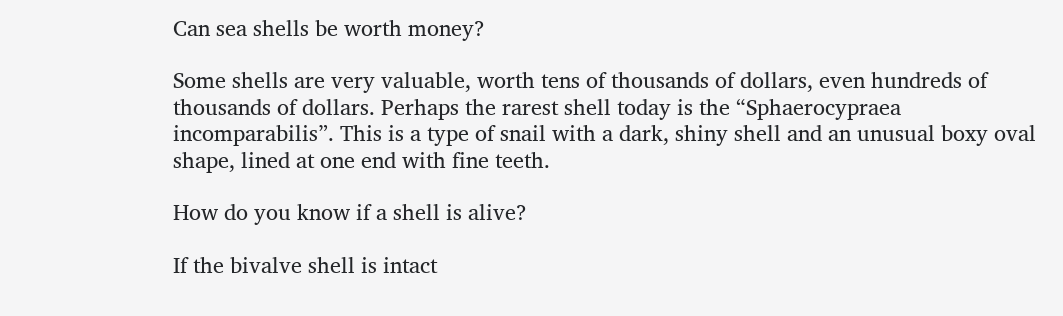Can sea shells be worth money?

Some shells are very valuable, worth tens of thousands of dollars, even hundreds of thousands of dollars. Perhaps the rarest shell today is the “Sphaerocypraea incomparabilis”. This is a type of snail with a dark, shiny shell and an unusual boxy oval shape, lined at one end with fine teeth.

How do you know if a shell is alive?

If the bivalve shell is intact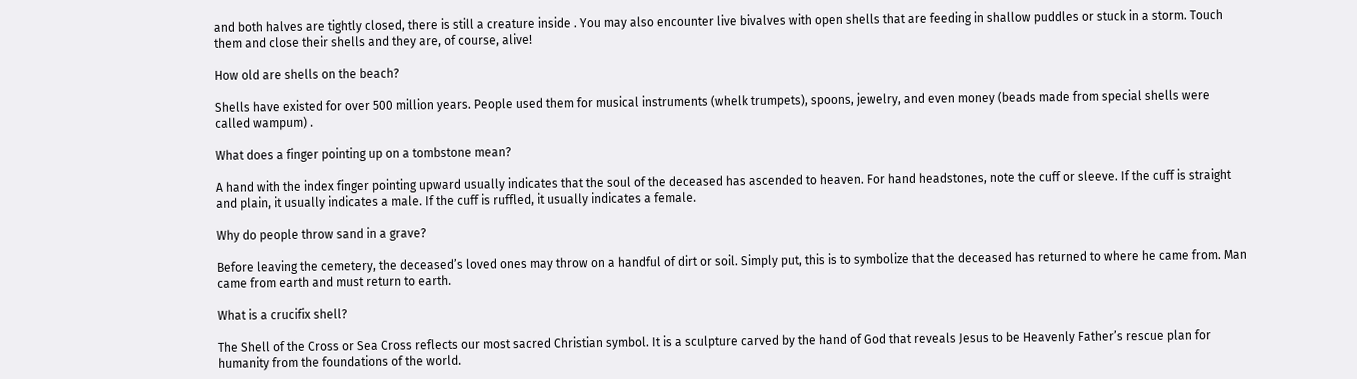and both halves are tightly closed, there is still a creature inside . You may also encounter live bivalves with open shells that are feeding in shallow puddles or stuck in a storm. Touch them and close their shells and they are, of course, alive!

How old are shells on the beach?

Shells have existed for over 500 million years. People used them for musical instruments (whelk trumpets), spoons, jewelry, and even money (beads made from special shells were called wampum) .

What does a finger pointing up on a tombstone mean?

A hand with the index finger pointing upward usually indicates that the soul of the deceased has ascended to heaven. For hand headstones, note the cuff or sleeve. If the cuff is straight and plain, it usually indicates a male. If the cuff is ruffled, it usually indicates a female.

Why do people throw sand in a grave?

Before leaving the cemetery, the deceased’s loved ones may throw on a handful of dirt or soil. Simply put, this is to symbolize that the deceased has returned to where he came from. Man came from earth and must return to earth.

What is a crucifix shell?

The Shell of the Cross or Sea Cross reflects our most sacred Christian symbol. It is a sculpture carved by the hand of God that reveals Jesus to be Heavenly Father’s rescue plan for humanity from the foundations of the world.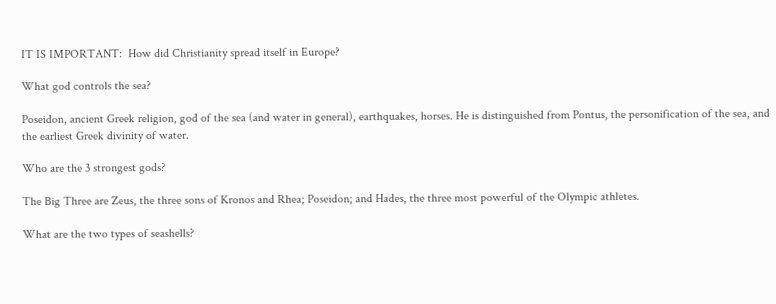IT IS IMPORTANT:  How did Christianity spread itself in Europe?

What god controls the sea?

Poseidon, ancient Greek religion, god of the sea (and water in general), earthquakes, horses. He is distinguished from Pontus, the personification of the sea, and the earliest Greek divinity of water.

Who are the 3 strongest gods?

The Big Three are Zeus, the three sons of Kronos and Rhea; Poseidon; and Hades, the three most powerful of the Olympic athletes.

What are the two types of seashells?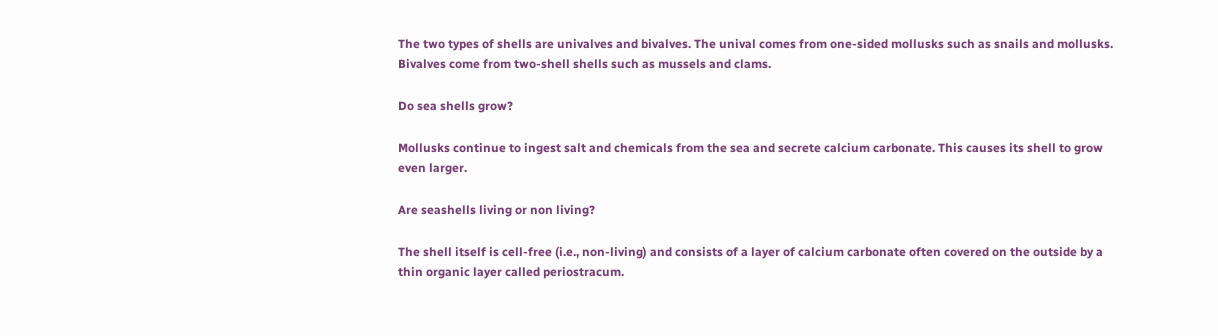The two types of shells are univalves and bivalves. The unival comes from one-sided mollusks such as snails and mollusks. Bivalves come from two-shell shells such as mussels and clams.

Do sea shells grow?

Mollusks continue to ingest salt and chemicals from the sea and secrete calcium carbonate. This causes its shell to grow even larger.

Are seashells living or non living?

The shell itself is cell-free (i.e., non-living) and consists of a layer of calcium carbonate often covered on the outside by a thin organic layer called periostracum.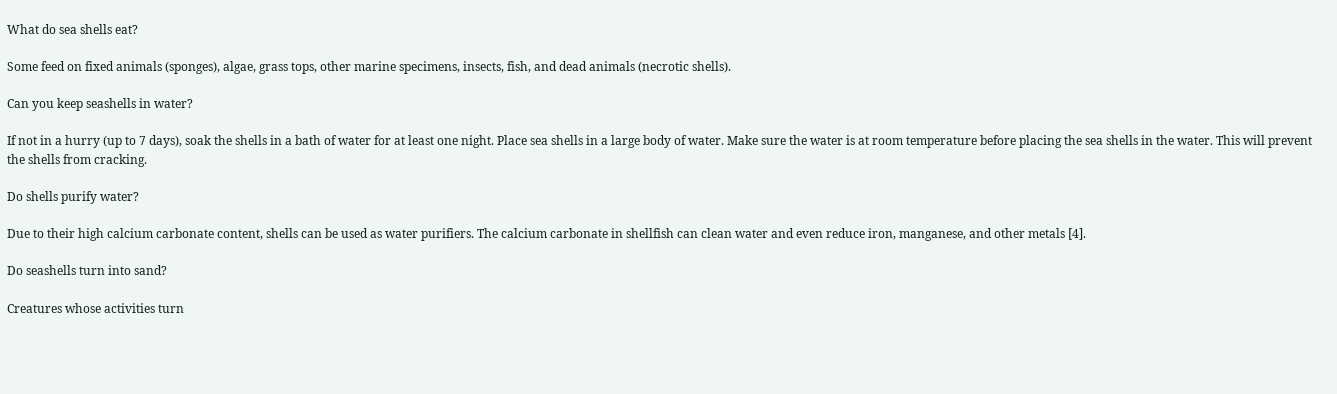What do sea shells eat?

Some feed on fixed animals (sponges), algae, grass tops, other marine specimens, insects, fish, and dead animals (necrotic shells).

Can you keep seashells in water?

If not in a hurry (up to 7 days), soak the shells in a bath of water for at least one night. Place sea shells in a large body of water. Make sure the water is at room temperature before placing the sea shells in the water. This will prevent the shells from cracking.

Do shells purify water?

Due to their high calcium carbonate content, shells can be used as water purifiers. The calcium carbonate in shellfish can clean water and even reduce iron, manganese, and other metals [4].

Do seashells turn into sand?

Creatures whose activities turn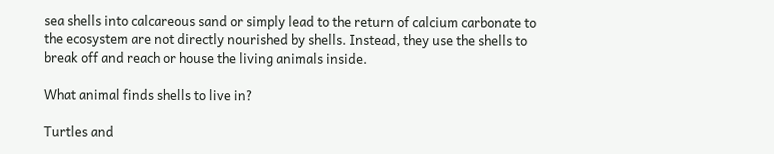sea shells into calcareous sand or simply lead to the return of calcium carbonate to the ecosystem are not directly nourished by shells. Instead, they use the shells to break off and reach or house the living animals inside.

What animal finds shells to live in?

Turtles and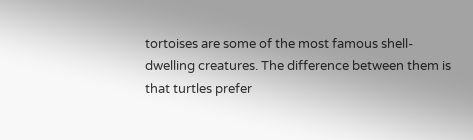tortoises are some of the most famous shell-dwelling creatures. The difference between them is that turtles prefer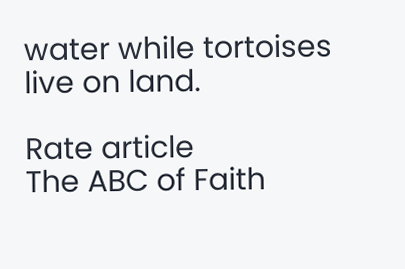water while tortoises live on land.

Rate article
The ABC of Faith